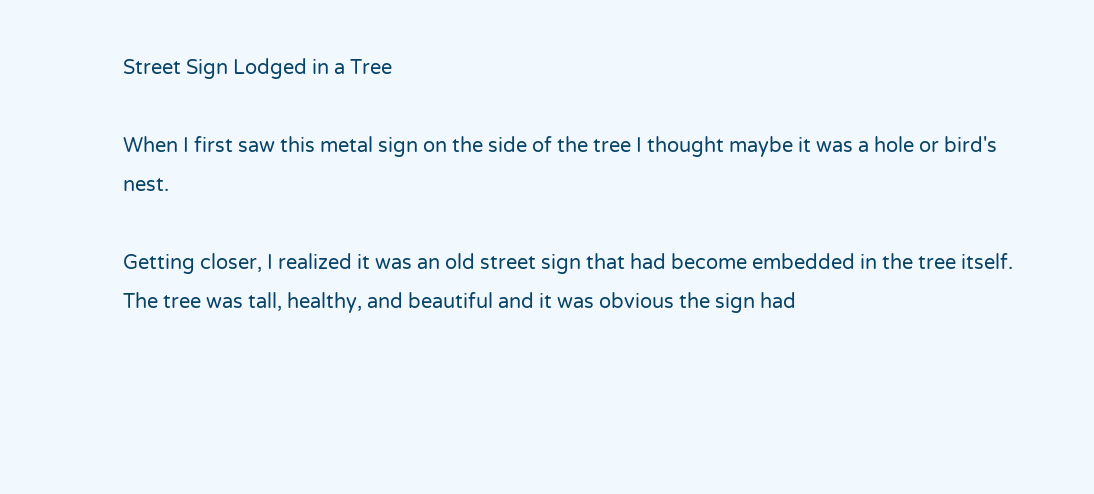Street Sign Lodged in a Tree

When I first saw this metal sign on the side of the tree I thought maybe it was a hole or bird's nest.

Getting closer, I realized it was an old street sign that had become embedded in the tree itself. The tree was tall, healthy, and beautiful and it was obvious the sign had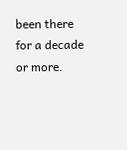been there for a decade or more.